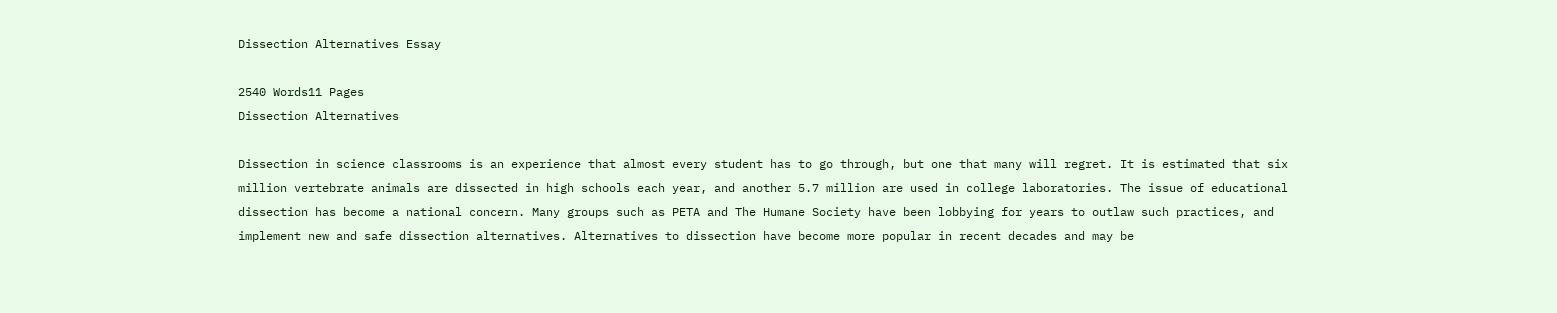Dissection Alternatives Essay

2540 Words11 Pages
Dissection Alternatives

Dissection in science classrooms is an experience that almost every student has to go through, but one that many will regret. It is estimated that six million vertebrate animals are dissected in high schools each year, and another 5.7 million are used in college laboratories. The issue of educational dissection has become a national concern. Many groups such as PETA and The Humane Society have been lobbying for years to outlaw such practices, and implement new and safe dissection alternatives. Alternatives to dissection have become more popular in recent decades and may be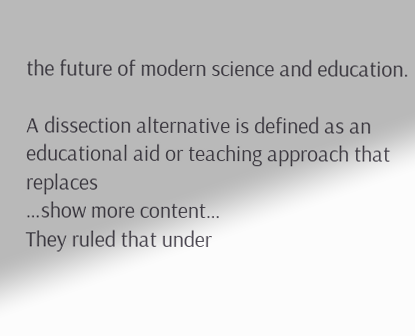the future of modern science and education.

A dissection alternative is defined as an educational aid or teaching approach that replaces
…show more content…
They ruled that under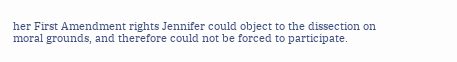her First Amendment rights Jennifer could object to the dissection on moral grounds, and therefore could not be forced to participate.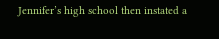Jennifer’s high school then instated a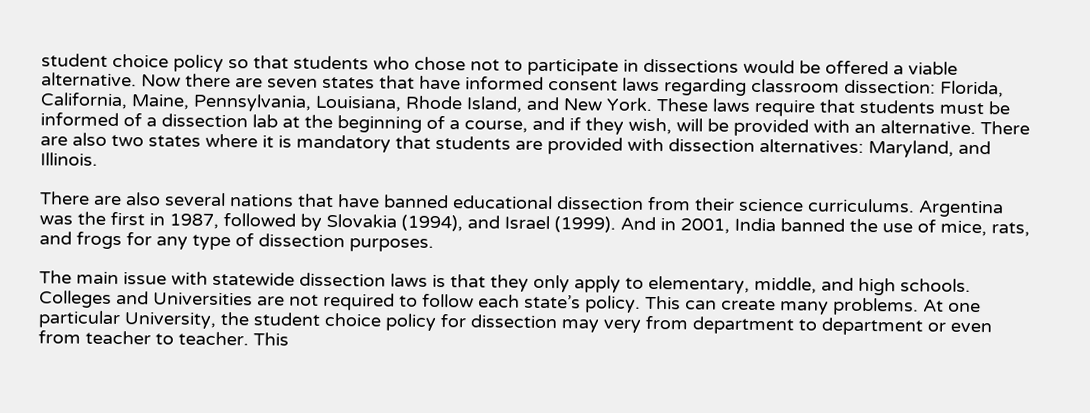student choice policy so that students who chose not to participate in dissections would be offered a viable alternative. Now there are seven states that have informed consent laws regarding classroom dissection: Florida, California, Maine, Pennsylvania, Louisiana, Rhode Island, and New York. These laws require that students must be informed of a dissection lab at the beginning of a course, and if they wish, will be provided with an alternative. There are also two states where it is mandatory that students are provided with dissection alternatives: Maryland, and Illinois.

There are also several nations that have banned educational dissection from their science curriculums. Argentina was the first in 1987, followed by Slovakia (1994), and Israel (1999). And in 2001, India banned the use of mice, rats, and frogs for any type of dissection purposes.

The main issue with statewide dissection laws is that they only apply to elementary, middle, and high schools. Colleges and Universities are not required to follow each state’s policy. This can create many problems. At one particular University, the student choice policy for dissection may very from department to department or even from teacher to teacher. This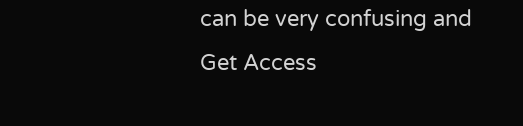can be very confusing and
Get Access